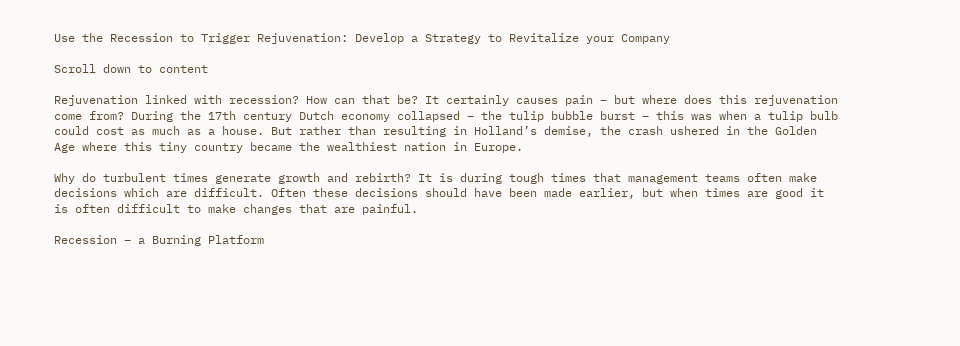Use the Recession to Trigger Rejuvenation: Develop a Strategy to Revitalize your Company

Scroll down to content

Rejuvenation linked with recession? How can that be? It certainly causes pain – but where does this rejuvenation come from? During the 17th century Dutch economy collapsed – the tulip bubble burst – this was when a tulip bulb could cost as much as a house. But rather than resulting in Holland’s demise, the crash ushered in the Golden Age where this tiny country became the wealthiest nation in Europe.

Why do turbulent times generate growth and rebirth? It is during tough times that management teams often make decisions which are difficult. Often these decisions should have been made earlier, but when times are good it is often difficult to make changes that are painful.

Recession – a Burning Platform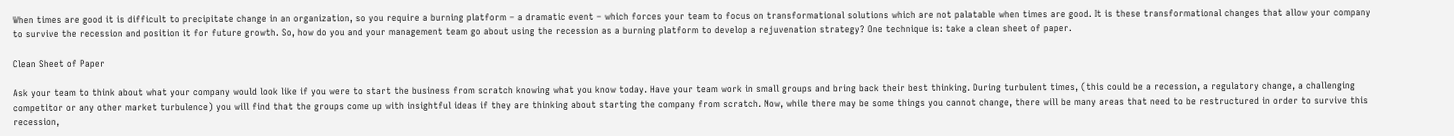When times are good it is difficult to precipitate change in an organization, so you require a burning platform – a dramatic event – which forces your team to focus on transformational solutions which are not palatable when times are good. It is these transformational changes that allow your company to survive the recession and position it for future growth. So, how do you and your management team go about using the recession as a burning platform to develop a rejuvenation strategy? One technique is: take a clean sheet of paper.

Clean Sheet of Paper

Ask your team to think about what your company would look like if you were to start the business from scratch knowing what you know today. Have your team work in small groups and bring back their best thinking. During turbulent times, (this could be a recession, a regulatory change, a challenging competitor or any other market turbulence) you will find that the groups come up with insightful ideas if they are thinking about starting the company from scratch. Now, while there may be some things you cannot change, there will be many areas that need to be restructured in order to survive this recession,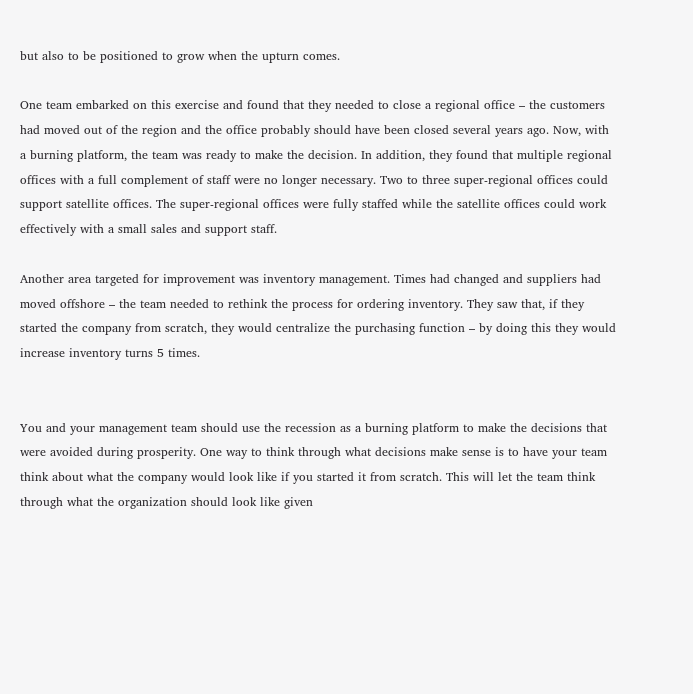but also to be positioned to grow when the upturn comes.

One team embarked on this exercise and found that they needed to close a regional office – the customers had moved out of the region and the office probably should have been closed several years ago. Now, with a burning platform, the team was ready to make the decision. In addition, they found that multiple regional offices with a full complement of staff were no longer necessary. Two to three super-regional offices could support satellite offices. The super-regional offices were fully staffed while the satellite offices could work effectively with a small sales and support staff.

Another area targeted for improvement was inventory management. Times had changed and suppliers had moved offshore – the team needed to rethink the process for ordering inventory. They saw that, if they started the company from scratch, they would centralize the purchasing function – by doing this they would increase inventory turns 5 times.


You and your management team should use the recession as a burning platform to make the decisions that were avoided during prosperity. One way to think through what decisions make sense is to have your team think about what the company would look like if you started it from scratch. This will let the team think through what the organization should look like given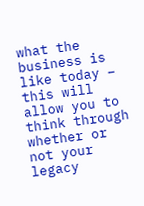what the business is like today – this will allow you to think through whether or not your legacy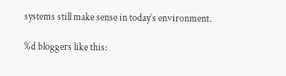systems still make sense in today’s environment.

%d bloggers like this: